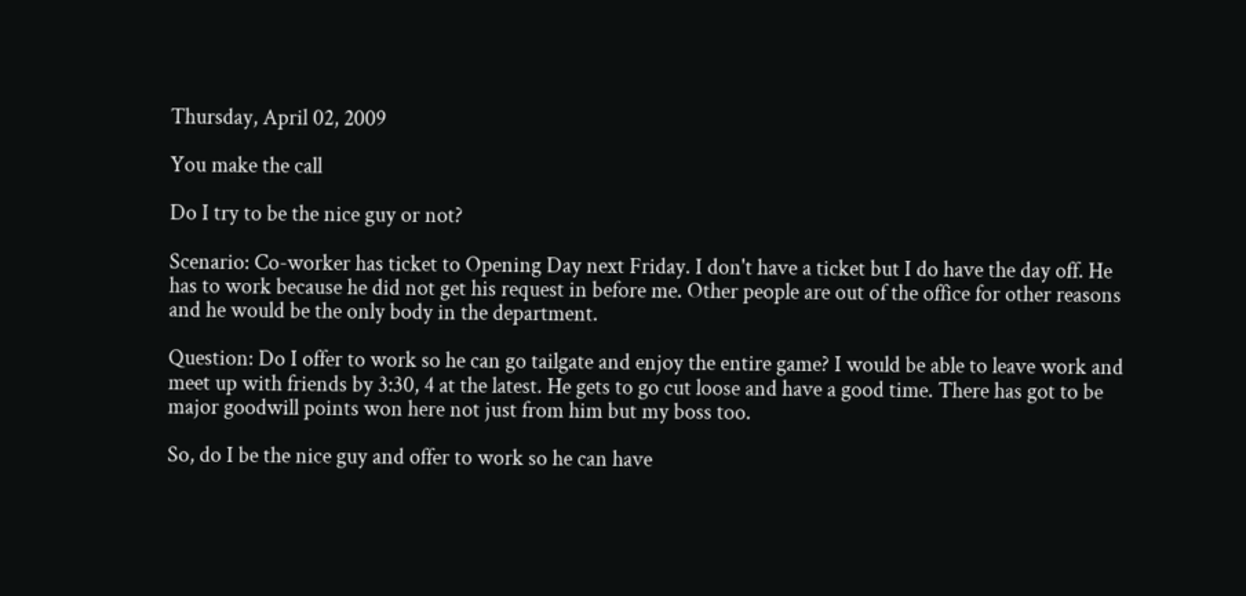Thursday, April 02, 2009

You make the call

Do I try to be the nice guy or not?

Scenario: Co-worker has ticket to Opening Day next Friday. I don't have a ticket but I do have the day off. He has to work because he did not get his request in before me. Other people are out of the office for other reasons and he would be the only body in the department.

Question: Do I offer to work so he can go tailgate and enjoy the entire game? I would be able to leave work and meet up with friends by 3:30, 4 at the latest. He gets to go cut loose and have a good time. There has got to be major goodwill points won here not just from him but my boss too.

So, do I be the nice guy and offer to work so he can have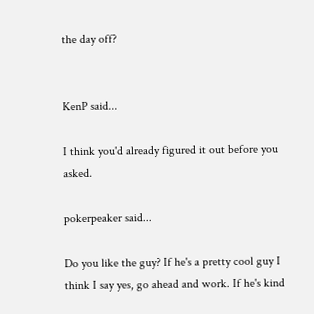the day off?


KenP said...

I think you'd already figured it out before you asked.

pokerpeaker said...

Do you like the guy? If he's a pretty cool guy I think I say yes, go ahead and work. If he's kind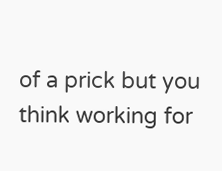of a prick but you think working for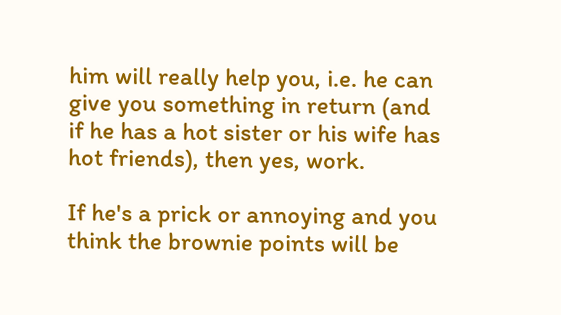him will really help you, i.e. he can give you something in return (and if he has a hot sister or his wife has hot friends), then yes, work.

If he's a prick or annoying and you think the brownie points will be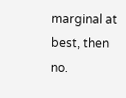marginal at best, then no.